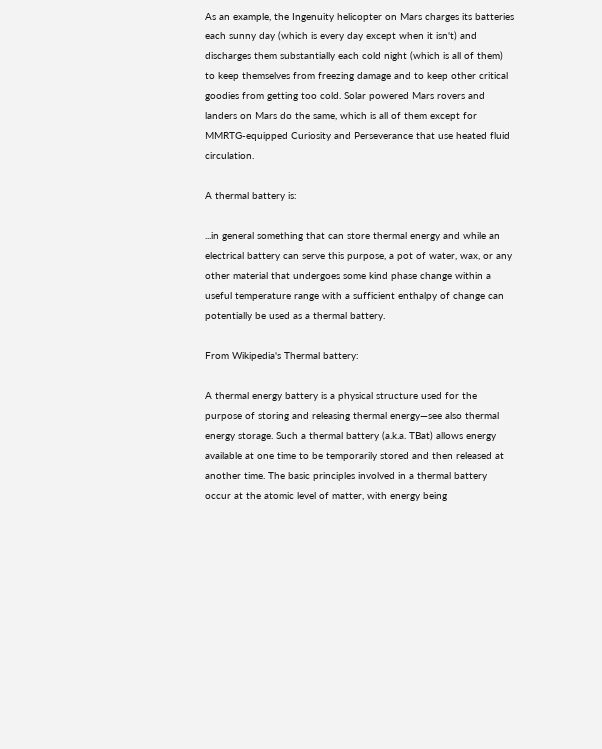As an example, the Ingenuity helicopter on Mars charges its batteries each sunny day (which is every day except when it isn't) and discharges them substantially each cold night (which is all of them) to keep themselves from freezing damage and to keep other critical goodies from getting too cold. Solar powered Mars rovers and landers on Mars do the same, which is all of them except for MMRTG-equipped Curiosity and Perseverance that use heated fluid circulation.

A thermal battery is:

...in general something that can store thermal energy and while an electrical battery can serve this purpose, a pot of water, wax, or any other material that undergoes some kind phase change within a useful temperature range with a sufficient enthalpy of change can potentially be used as a thermal battery.

From Wikipedia's Thermal battery:

A thermal energy battery is a physical structure used for the purpose of storing and releasing thermal energy—see also thermal energy storage. Such a thermal battery (a.k.a. TBat) allows energy available at one time to be temporarily stored and then released at another time. The basic principles involved in a thermal battery occur at the atomic level of matter, with energy being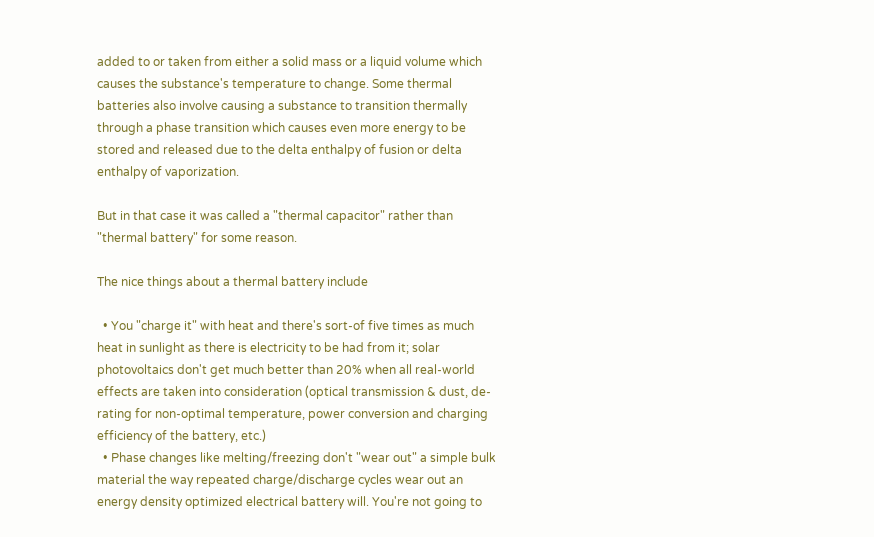added to or taken from either a solid mass or a liquid volume which causes the substance's temperature to change. Some thermal batteries also involve causing a substance to transition thermally through a phase transition which causes even more energy to be stored and released due to the delta enthalpy of fusion or delta enthalpy of vaporization.

But in that case it was called a "thermal capacitor" rather than "thermal battery" for some reason.

The nice things about a thermal battery include

  • You "charge it" with heat and there's sort-of five times as much heat in sunlight as there is electricity to be had from it; solar photovoltaics don't get much better than 20% when all real-world effects are taken into consideration (optical transmission & dust, de-rating for non-optimal temperature, power conversion and charging efficiency of the battery, etc.)
  • Phase changes like melting/freezing don't "wear out" a simple bulk material the way repeated charge/discharge cycles wear out an energy density optimized electrical battery will. You're not going to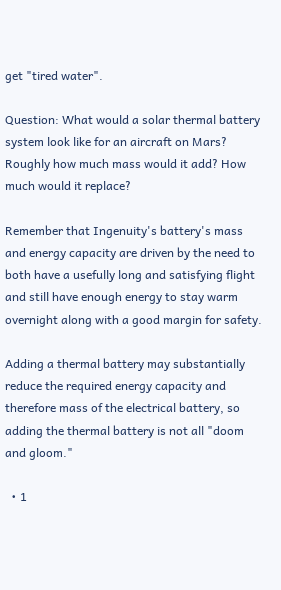get "tired water".

Question: What would a solar thermal battery system look like for an aircraft on Mars? Roughly how much mass would it add? How much would it replace?

Remember that Ingenuity's battery's mass and energy capacity are driven by the need to both have a usefully long and satisfying flight and still have enough energy to stay warm overnight along with a good margin for safety.

Adding a thermal battery may substantially reduce the required energy capacity and therefore mass of the electrical battery, so adding the thermal battery is not all "doom and gloom."

  • 1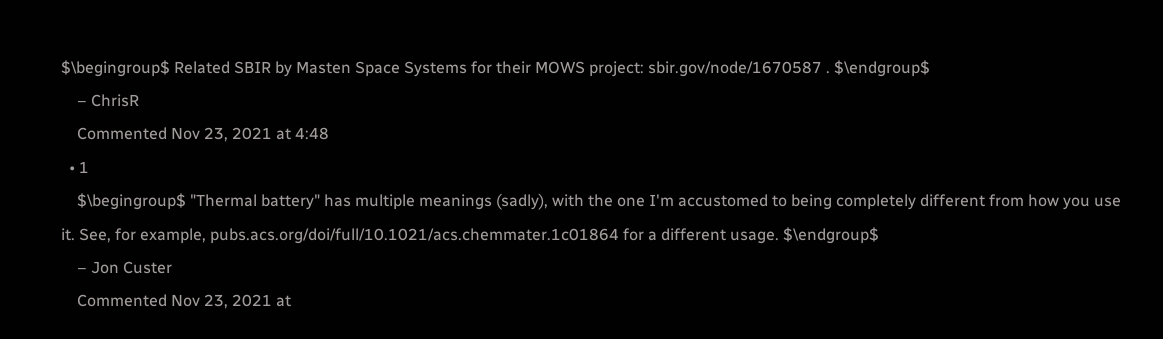$\begingroup$ Related SBIR by Masten Space Systems for their MOWS project: sbir.gov/node/1670587 . $\endgroup$
    – ChrisR
    Commented Nov 23, 2021 at 4:48
  • 1
    $\begingroup$ "Thermal battery" has multiple meanings (sadly), with the one I'm accustomed to being completely different from how you use it. See, for example, pubs.acs.org/doi/full/10.1021/acs.chemmater.1c01864 for a different usage. $\endgroup$
    – Jon Custer
    Commented Nov 23, 2021 at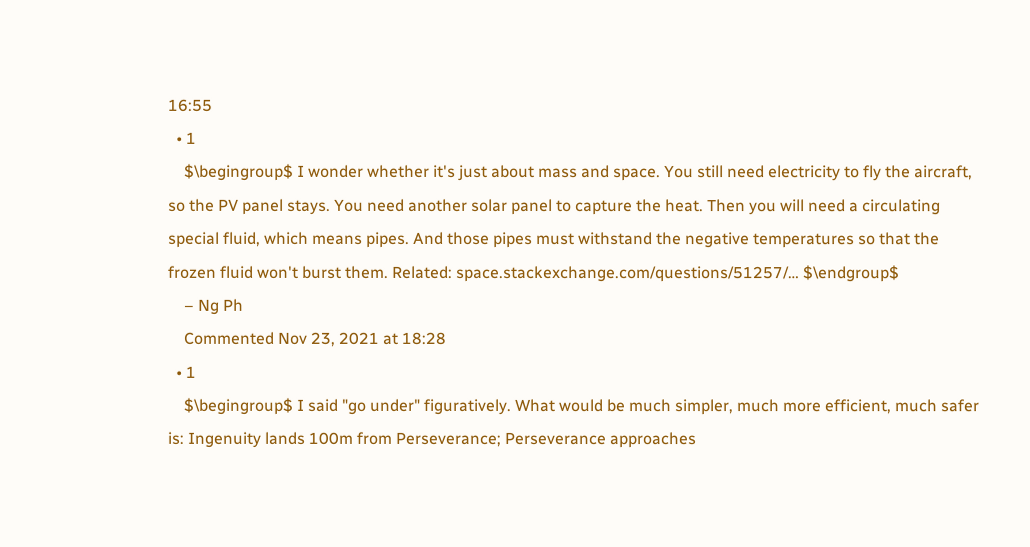16:55
  • 1
    $\begingroup$ I wonder whether it's just about mass and space. You still need electricity to fly the aircraft, so the PV panel stays. You need another solar panel to capture the heat. Then you will need a circulating special fluid, which means pipes. And those pipes must withstand the negative temperatures so that the frozen fluid won't burst them. Related: space.stackexchange.com/questions/51257/… $\endgroup$
    – Ng Ph
    Commented Nov 23, 2021 at 18:28
  • 1
    $\begingroup$ I said "go under" figuratively. What would be much simpler, much more efficient, much safer is: Ingenuity lands 100m from Perseverance; Perseverance approaches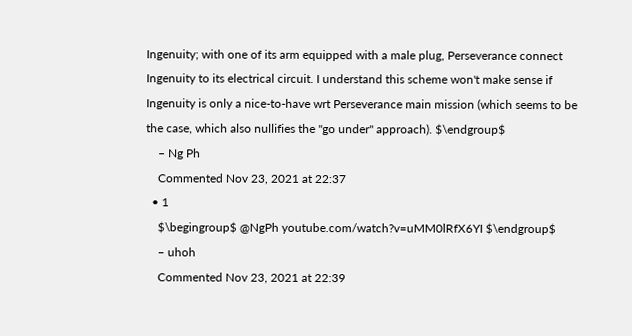Ingenuity; with one of its arm equipped with a male plug, Perseverance connect Ingenuity to its electrical circuit. I understand this scheme won't make sense if Ingenuity is only a nice-to-have wrt Perseverance main mission (which seems to be the case, which also nullifies the "go under" approach). $\endgroup$
    – Ng Ph
    Commented Nov 23, 2021 at 22:37
  • 1
    $\begingroup$ @NgPh youtube.com/watch?v=uMM0lRfX6YI $\endgroup$
    – uhoh
    Commented Nov 23, 2021 at 22:39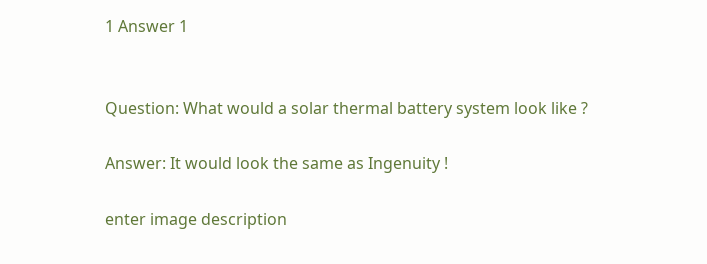1 Answer 1


Question: What would a solar thermal battery system look like ?

Answer: It would look the same as Ingenuity !

enter image description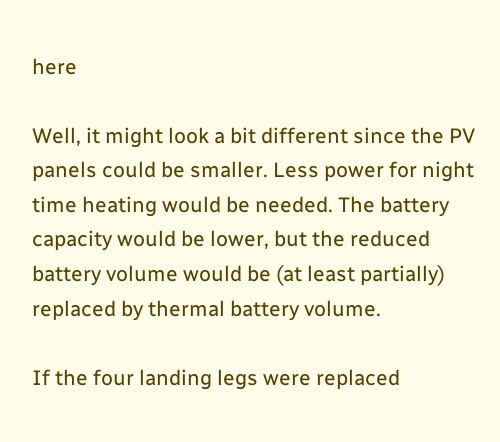here

Well, it might look a bit different since the PV panels could be smaller. Less power for night time heating would be needed. The battery capacity would be lower, but the reduced battery volume would be (at least partially) replaced by thermal battery volume.

If the four landing legs were replaced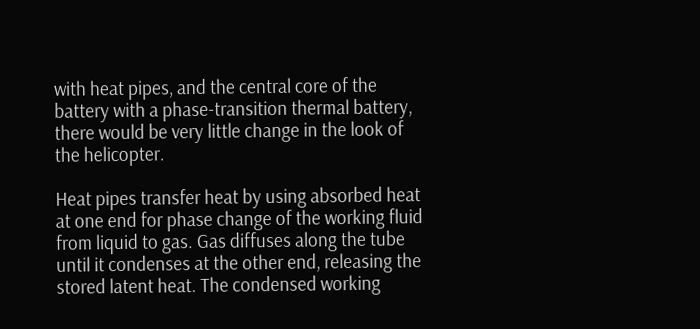with heat pipes, and the central core of the battery with a phase-transition thermal battery, there would be very little change in the look of the helicopter.

Heat pipes transfer heat by using absorbed heat at one end for phase change of the working fluid from liquid to gas. Gas diffuses along the tube until it condenses at the other end, releasing the stored latent heat. The condensed working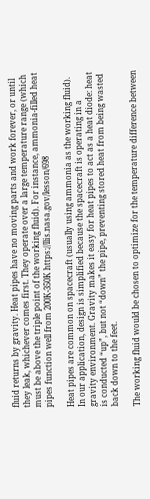fluid returns by gravity. Heat pipes have no moving parts and work forever, or until they leak, whichever comes first. They operate over a large temperature range (which must be above the triple point of the working fluid). For instance, ammonia-filled heat pipes function well from 200K-350K https://llis.nasa.gov/lesson/698

Heat pipes are common on spacecraft (usually using ammonia as the working fluid). In our application, design is simplified because the spacecraft is operating in a gravity environment. Gravity makes it easy for heat pipes to act as a heat diode: heat is conducted “up”, but not “down” the pipe, preventing stored heat from being wasted back down to the feet.

The working fluid would be chosen to optimize for the temperature difference between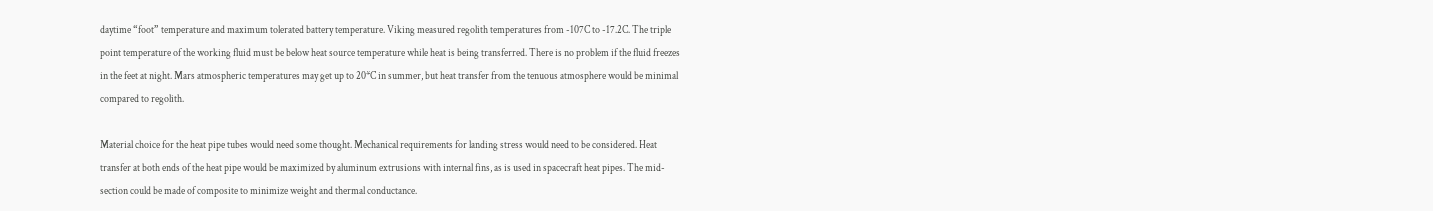daytime “foot” temperature and maximum tolerated battery temperature. Viking measured regolith temperatures from -107C to -17.2C. The triple point temperature of the working fluid must be below heat source temperature while heat is being transferred. There is no problem if the fluid freezes in the feet at night. Mars atmospheric temperatures may get up to 20*C in summer, but heat transfer from the tenuous atmosphere would be minimal compared to regolith.

Material choice for the heat pipe tubes would need some thought. Mechanical requirements for landing stress would need to be considered. Heat transfer at both ends of the heat pipe would be maximized by aluminum extrusions with internal fins, as is used in spacecraft heat pipes. The mid-section could be made of composite to minimize weight and thermal conductance.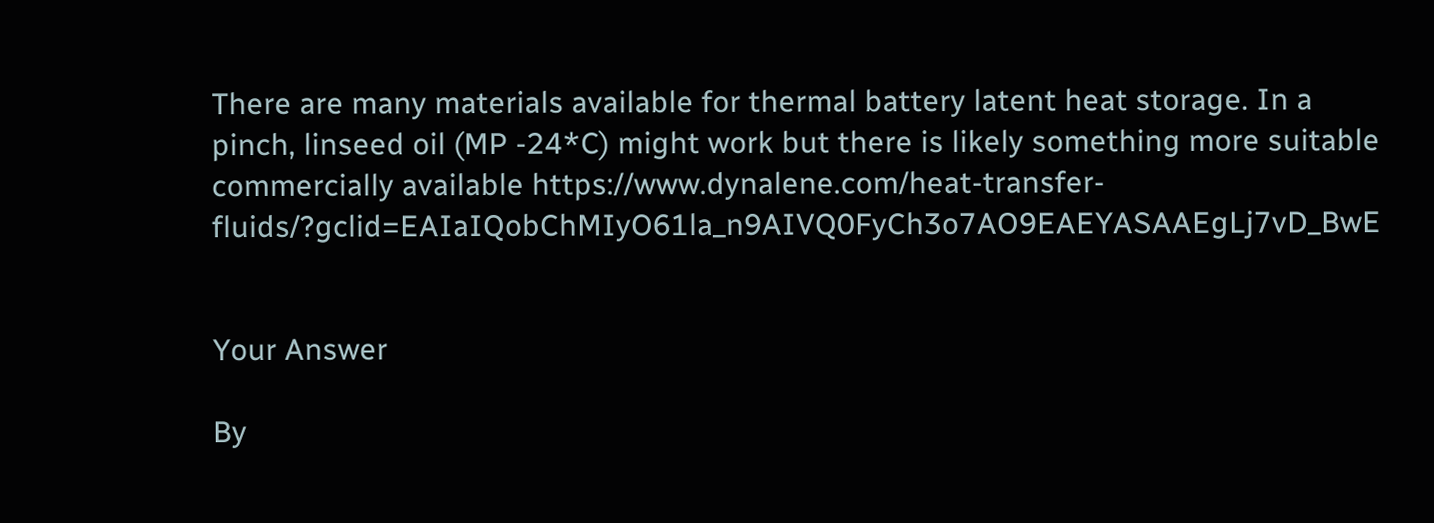There are many materials available for thermal battery latent heat storage. In a pinch, linseed oil (MP -24*C) might work but there is likely something more suitable commercially available https://www.dynalene.com/heat-transfer-fluids/?gclid=EAIaIQobChMIyO61la_n9AIVQ0FyCh3o7AO9EAEYASAAEgLj7vD_BwE


Your Answer

By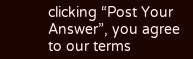clicking “Post Your Answer”, you agree to our terms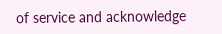of service and acknowledge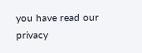you have read our privacy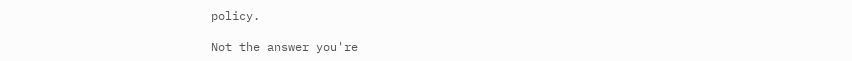policy.

Not the answer you're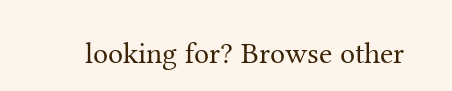looking for? Browse other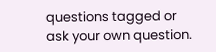questions tagged or ask your own question.